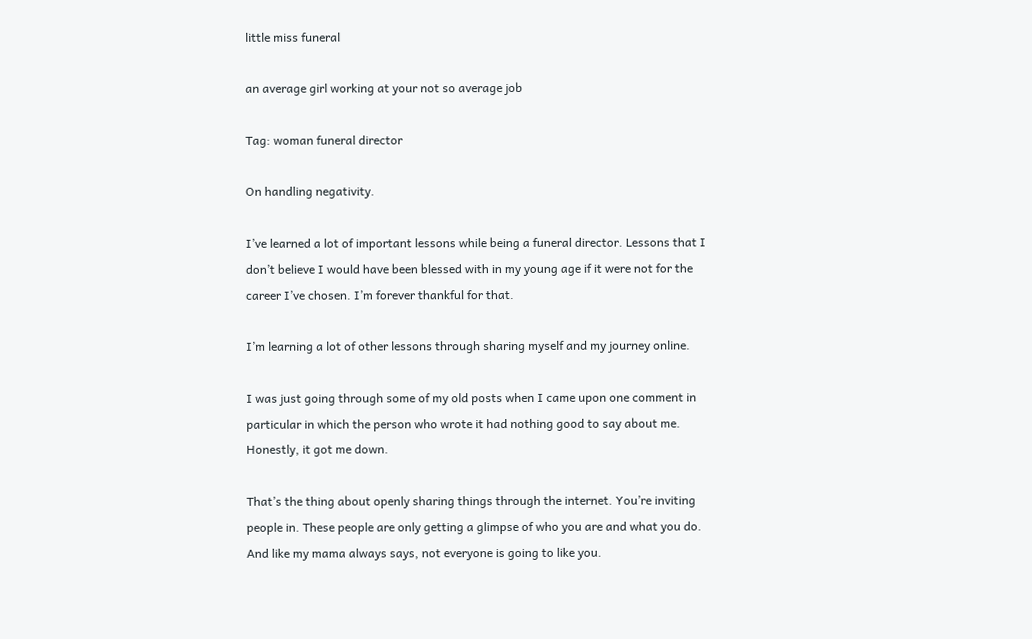little miss funeral

an average girl working at your not so average job

Tag: woman funeral director

On handling negativity.

I’ve learned a lot of important lessons while being a funeral director. Lessons that I don’t believe I would have been blessed with in my young age if it were not for the career I’ve chosen. I’m forever thankful for that.

I’m learning a lot of other lessons through sharing myself and my journey online.

I was just going through some of my old posts when I came upon one comment in particular in which the person who wrote it had nothing good to say about me. Honestly, it got me down.

That’s the thing about openly sharing things through the internet. You’re inviting people in. These people are only getting a glimpse of who you are and what you do. And like my mama always says, not everyone is going to like you.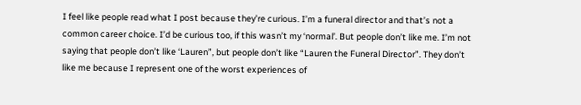I feel like people read what I post because they’re curious. I’m a funeral director and that’s not a common career choice. I’d be curious too, if this wasn’t my ‘normal’. But people don’t like me. I’m not saying that people don’t like ‘Lauren”, but people don’t like “Lauren the Funeral Director”. They don’t like me because I represent one of the worst experiences of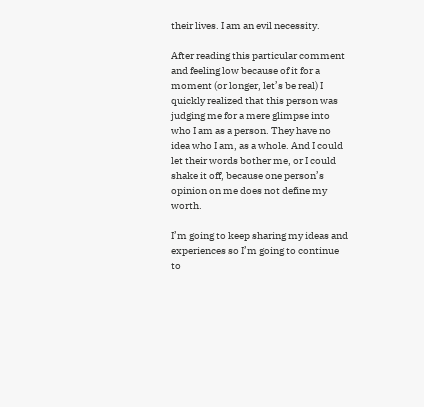their lives. I am an evil necessity.

After reading this particular comment and feeling low because of it for a moment (or longer, let’s be real) I quickly realized that this person was judging me for a mere glimpse into who I am as a person. They have no idea who I am, as a whole. And I could let their words bother me, or I could shake it off, because one person’s opinion on me does not define my worth.

I’m going to keep sharing my ideas and experiences so I’m going to continue to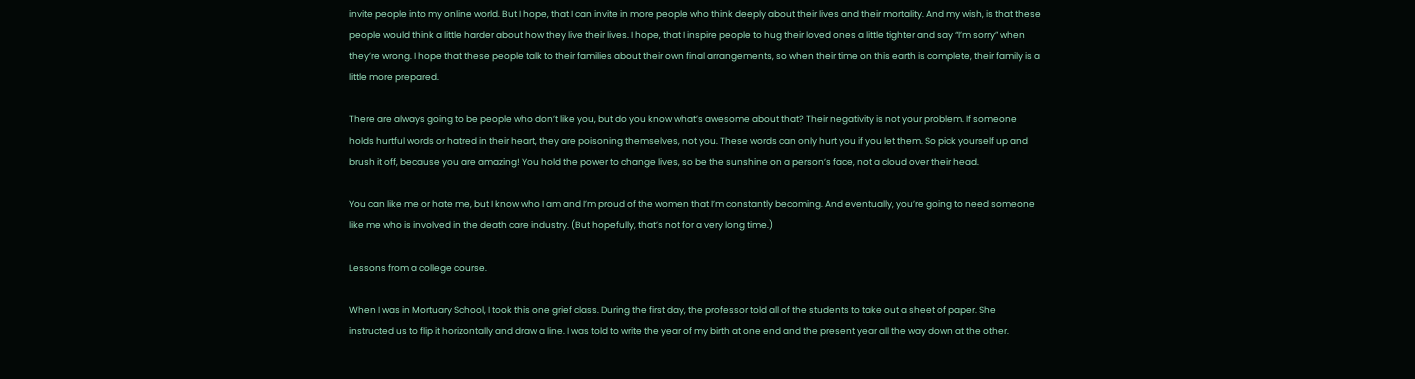invite people into my online world. But I hope, that I can invite in more people who think deeply about their lives and their mortality. And my wish, is that these people would think a little harder about how they live their lives. I hope, that I inspire people to hug their loved ones a little tighter and say “I’m sorry” when they’re wrong. I hope that these people talk to their families about their own final arrangements, so when their time on this earth is complete, their family is a little more prepared.

There are always going to be people who don’t like you, but do you know what’s awesome about that? Their negativity is not your problem. If someone holds hurtful words or hatred in their heart, they are poisoning themselves, not you. These words can only hurt you if you let them. So pick yourself up and brush it off, because you are amazing! You hold the power to change lives, so be the sunshine on a person’s face, not a cloud over their head.

You can like me or hate me, but I know who I am and I’m proud of the women that I’m constantly becoming. And eventually, you’re going to need someone like me who is involved in the death care industry. (But hopefully, that’s not for a very long time.)

Lessons from a college course.

When I was in Mortuary School, I took this one grief class. During the first day, the professor told all of the students to take out a sheet of paper. She instructed us to flip it horizontally and draw a line. I was told to write the year of my birth at one end and the present year all the way down at the other.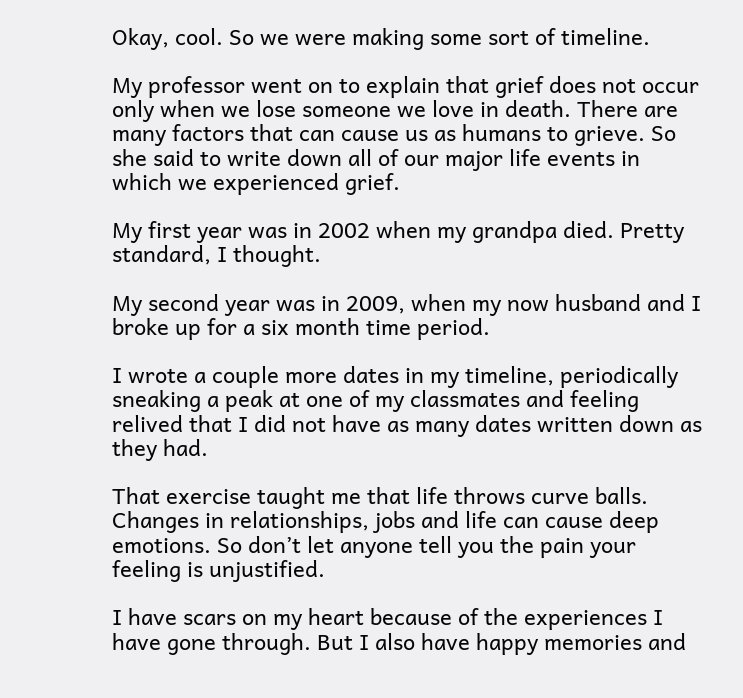Okay, cool. So we were making some sort of timeline.

My professor went on to explain that grief does not occur only when we lose someone we love in death. There are many factors that can cause us as humans to grieve. So she said to write down all of our major life events in which we experienced grief.

My first year was in 2002 when my grandpa died. Pretty standard, I thought.

My second year was in 2009, when my now husband and I broke up for a six month time period.

I wrote a couple more dates in my timeline, periodically sneaking a peak at one of my classmates and feeling relived that I did not have as many dates written down as they had.

That exercise taught me that life throws curve balls. Changes in relationships, jobs and life can cause deep emotions. So don’t let anyone tell you the pain your feeling is unjustified.

I have scars on my heart because of the experiences I have gone through. But I also have happy memories and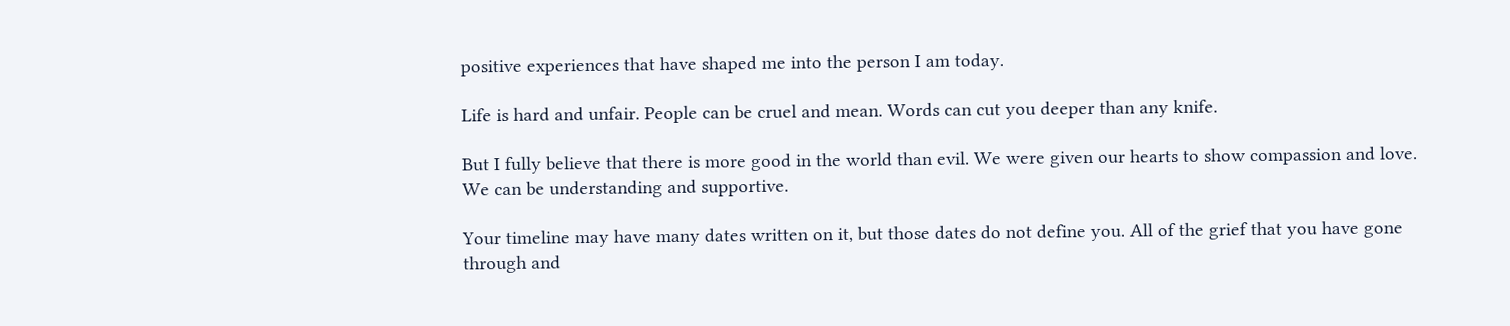positive experiences that have shaped me into the person I am today.

Life is hard and unfair. People can be cruel and mean. Words can cut you deeper than any knife.

But I fully believe that there is more good in the world than evil. We were given our hearts to show compassion and love. We can be understanding and supportive.

Your timeline may have many dates written on it, but those dates do not define you. All of the grief that you have gone through and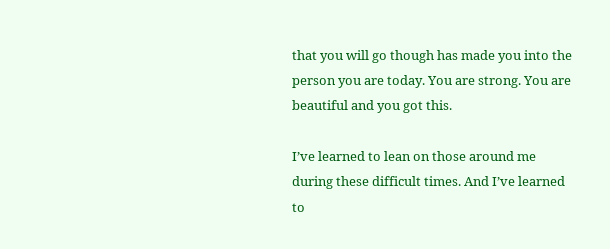that you will go though has made you into the person you are today. You are strong. You are beautiful and you got this.

I’ve learned to lean on those around me during these difficult times. And I’ve learned to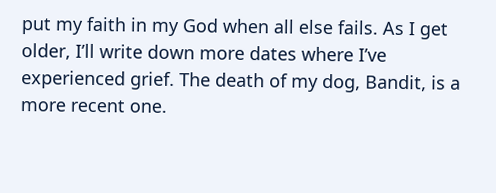put my faith in my God when all else fails. As I get older, I’ll write down more dates where I’ve experienced grief. The death of my dog, Bandit, is a more recent one.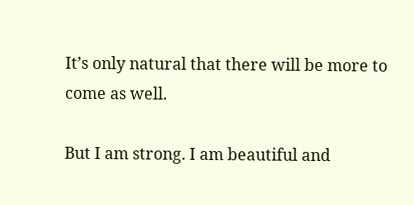It’s only natural that there will be more to come as well.

But I am strong. I am beautiful and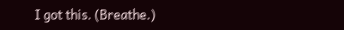I got this. (Breathe.)